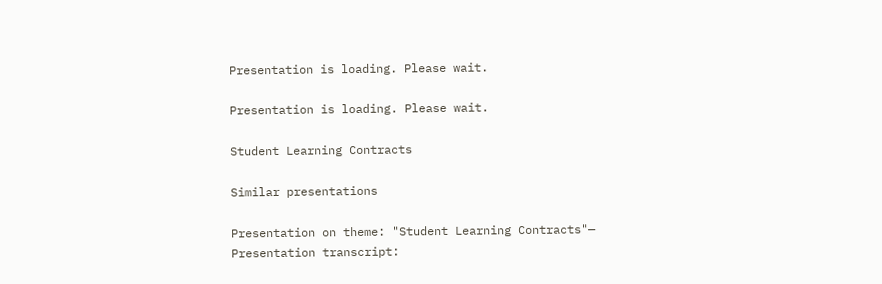Presentation is loading. Please wait.

Presentation is loading. Please wait.

Student Learning Contracts

Similar presentations

Presentation on theme: "Student Learning Contracts"— Presentation transcript: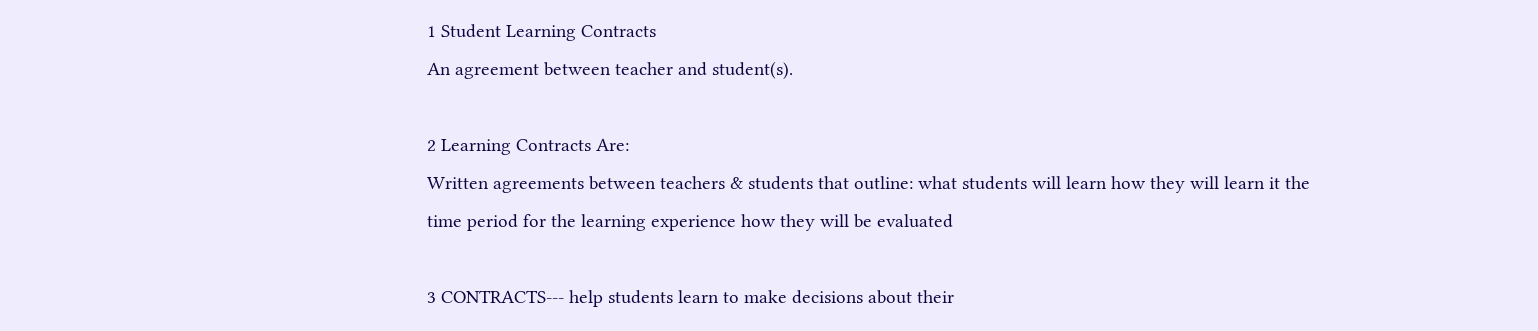1 Student Learning Contracts
An agreement between teacher and student(s).

2 Learning Contracts Are:
Written agreements between teachers & students that outline: what students will learn how they will learn it the time period for the learning experience how they will be evaluated

3 CONTRACTS--- help students learn to make decisions about their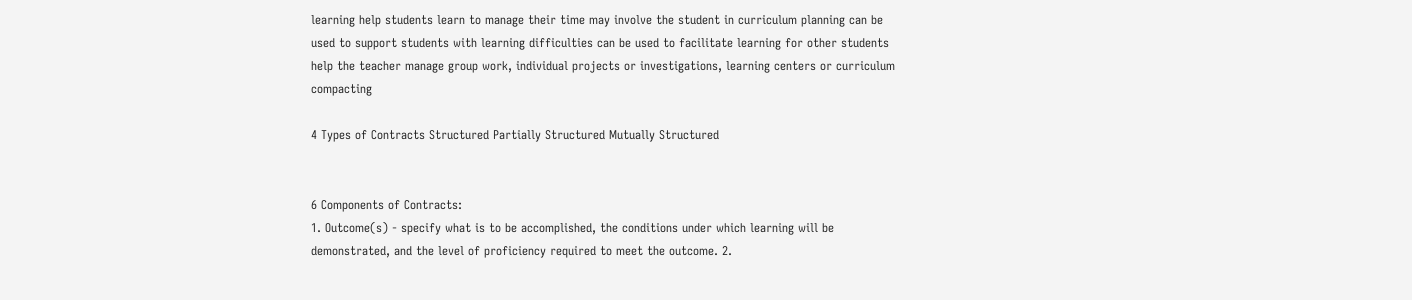learning help students learn to manage their time may involve the student in curriculum planning can be used to support students with learning difficulties can be used to facilitate learning for other students help the teacher manage group work, individual projects or investigations, learning centers or curriculum compacting

4 Types of Contracts Structured Partially Structured Mutually Structured


6 Components of Contracts:
1. Outcome(s) - specify what is to be accomplished, the conditions under which learning will be demonstrated, and the level of proficiency required to meet the outcome. 2.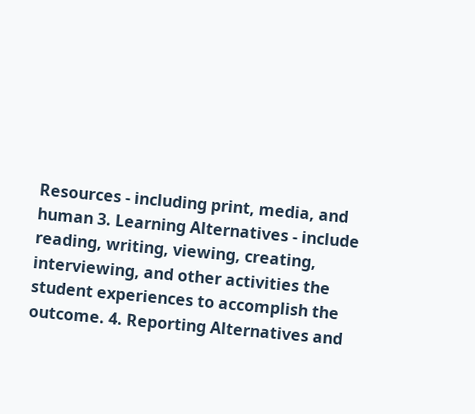Resources - including print, media, and human 3. Learning Alternatives - include reading, writing, viewing, creating, interviewing, and other activities the student experiences to accomplish the outcome. 4. Reporting Alternatives and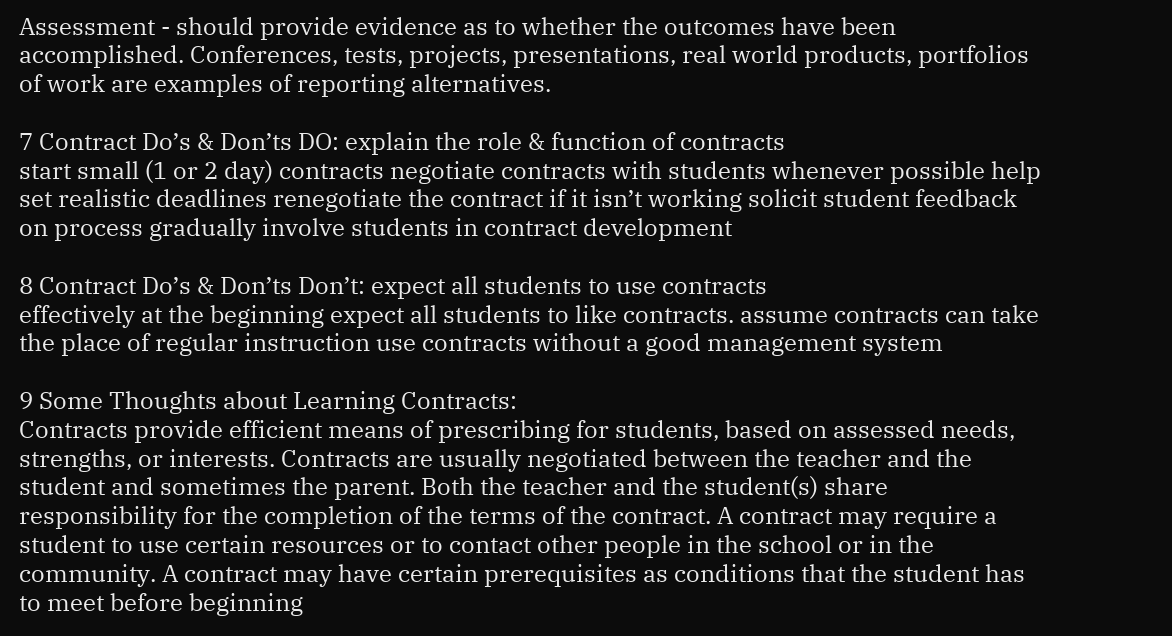Assessment - should provide evidence as to whether the outcomes have been accomplished. Conferences, tests, projects, presentations, real world products, portfolios of work are examples of reporting alternatives.

7 Contract Do’s & Don’ts DO: explain the role & function of contracts
start small (1 or 2 day) contracts negotiate contracts with students whenever possible help set realistic deadlines renegotiate the contract if it isn’t working solicit student feedback on process gradually involve students in contract development

8 Contract Do’s & Don’ts Don’t: expect all students to use contracts
effectively at the beginning expect all students to like contracts. assume contracts can take the place of regular instruction use contracts without a good management system

9 Some Thoughts about Learning Contracts:
Contracts provide efficient means of prescribing for students, based on assessed needs, strengths, or interests. Contracts are usually negotiated between the teacher and the student and sometimes the parent. Both the teacher and the student(s) share responsibility for the completion of the terms of the contract. A contract may require a student to use certain resources or to contact other people in the school or in the community. A contract may have certain prerequisites as conditions that the student has to meet before beginning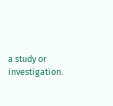a study or investigation.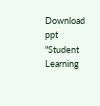Download ppt "Student Learning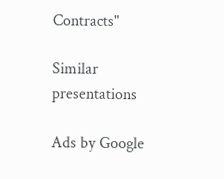Contracts"

Similar presentations

Ads by Google